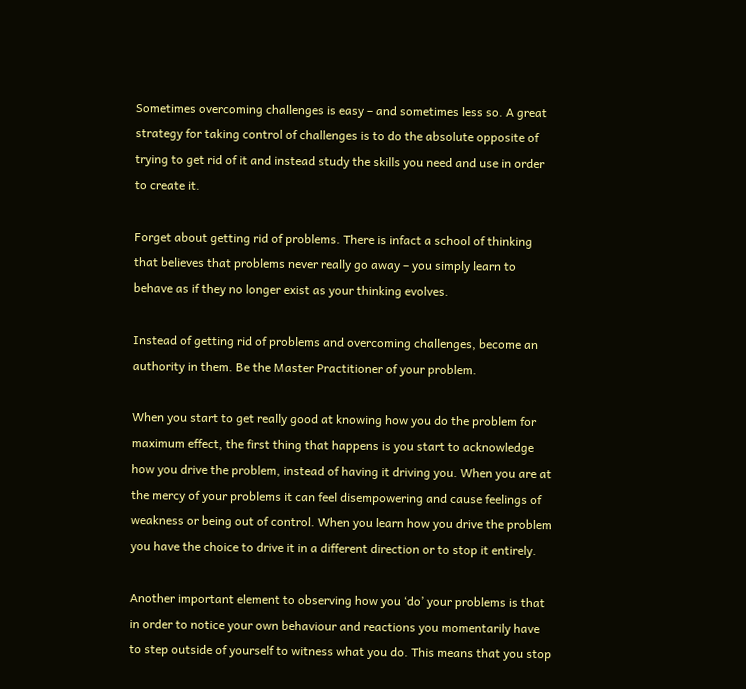Sometimes overcoming challenges is easy – and sometimes less so. A great strategy for taking control of challenges is to do the absolute opposite of trying to get rid of it and instead study the skills you need and use in order to create it.

Forget about getting rid of problems. There is infact a school of thinking that believes that problems never really go away – you simply learn to behave as if they no longer exist as your thinking evolves.

Instead of getting rid of problems and overcoming challenges, become an authority in them. Be the Master Practitioner of your problem.

When you start to get really good at knowing how you do the problem for maximum effect, the first thing that happens is you start to acknowledge how you drive the problem, instead of having it driving you. When you are at the mercy of your problems it can feel disempowering and cause feelings of weakness or being out of control. When you learn how you drive the problem you have the choice to drive it in a different direction or to stop it entirely.

Another important element to observing how you ‘do’ your problems is that in order to notice your own behaviour and reactions you momentarily have to step outside of yourself to witness what you do. This means that you stop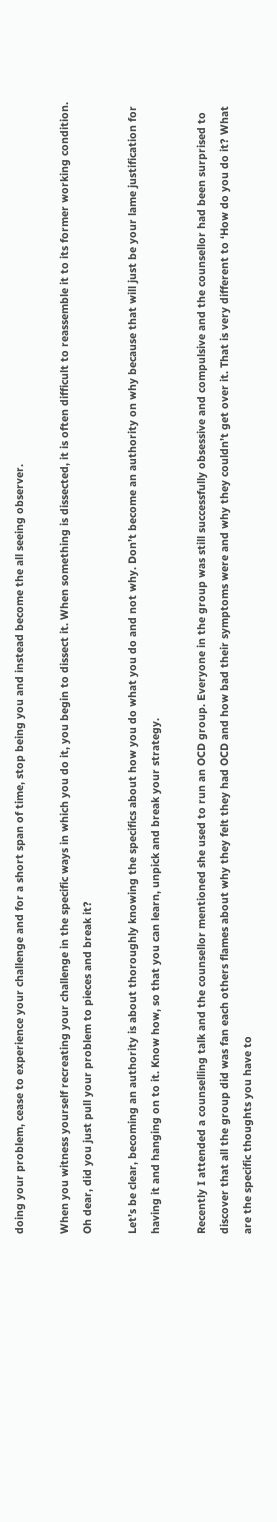doing your problem, cease to experience your challenge and for a short span of time, stop being you and instead become the all seeing observer.

When you witness yourself recreating your challenge in the specific ways in which you do it, you begin to dissect it. When something is dissected, it is often difficult to reassemble it to its former working condition. Oh dear, did you just pull your problem to pieces and break it?

Let’s be clear, becoming an authority is about thoroughly knowing the specifics about how you do what you do and not why. Don’t become an authority on why because that will just be your lame justification for having it and hanging on to it. Know how, so that you can learn, unpick and break your strategy.

Recently I attended a counselling talk and the counsellor mentioned she used to run an OCD group. Everyone in the group was still successfully obsessive and compulsive and the counsellor had been surprised to discover that all the group did was fan each others flames about why they felt they had OCD and how bad their symptoms were and why they couldn’t get over it. That is very different to ‘How do you do it? What are the specific thoughts you have to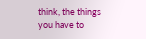think, the things you have to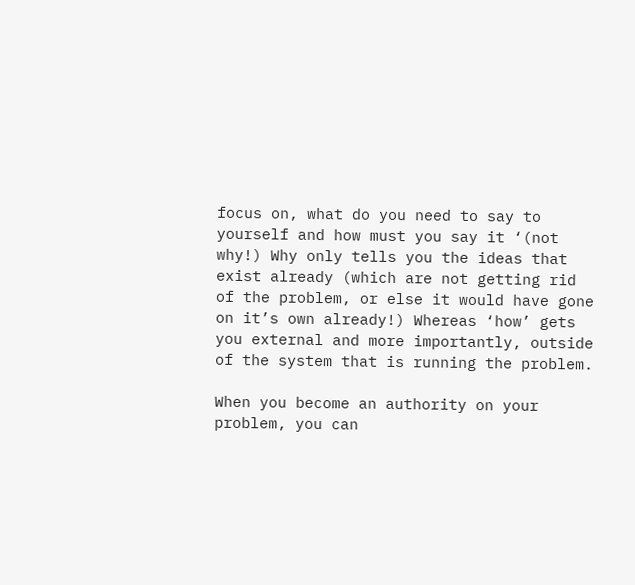focus on, what do you need to say to yourself and how must you say it ‘(not why!) Why only tells you the ideas that exist already (which are not getting rid of the problem, or else it would have gone on it’s own already!) Whereas ‘how’ gets you external and more importantly, outside of the system that is running the problem.

When you become an authority on your problem, you can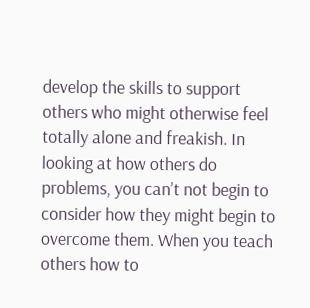develop the skills to support others who might otherwise feel totally alone and freakish. In looking at how others do problems, you can’t not begin to consider how they might begin to overcome them. When you teach others how to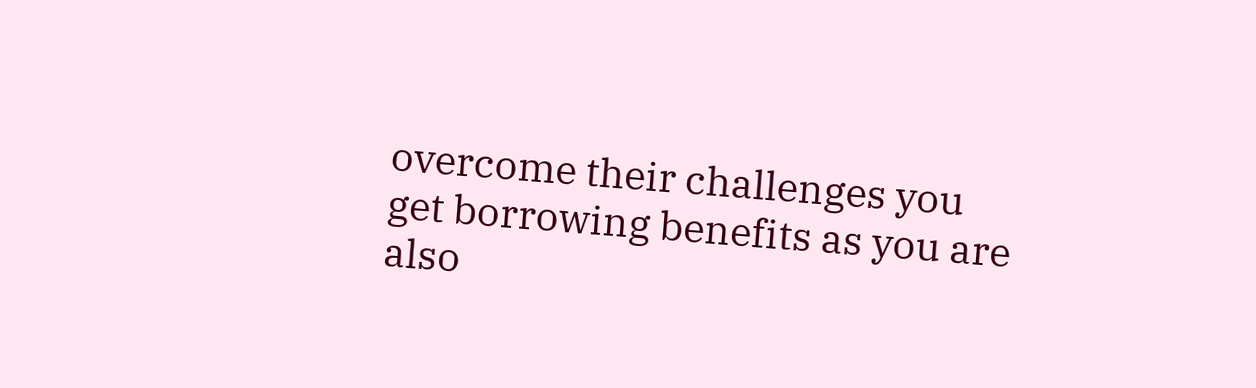overcome their challenges you get borrowing benefits as you are also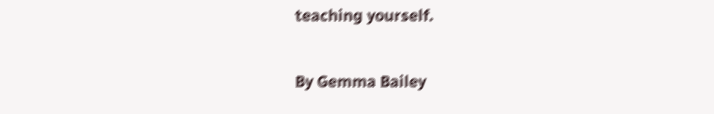teaching yourself.

By Gemma Bailey